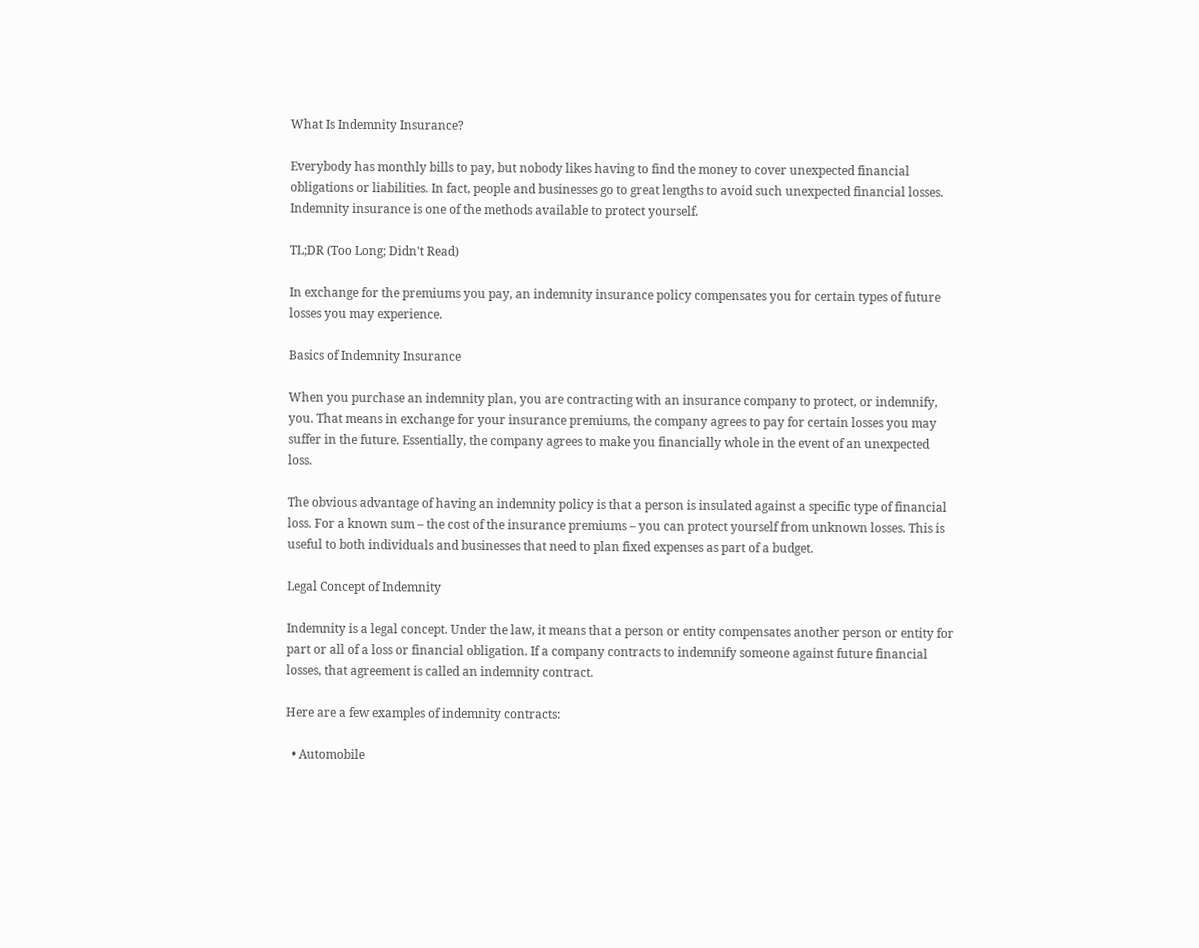What Is Indemnity Insurance?

Everybody has monthly bills to pay, but nobody likes having to find the money to cover unexpected financial obligations or liabilities. In fact, people and businesses go to great lengths to avoid such unexpected financial losses. Indemnity insurance is one of the methods available to protect yourself.

TL;DR (Too Long; Didn't Read)

In exchange for the premiums you pay, an indemnity insurance policy compensates you for certain types of future losses you may experience.

Basics of Indemnity Insurance

When you purchase an indemnity plan, you are contracting with an insurance company to protect, or indemnify, you. That means in exchange for your insurance premiums, the company agrees to pay for certain losses you may suffer in the future. Essentially, the company agrees to make you financially whole in the event of an unexpected loss.

The obvious advantage of having an indemnity policy is that a person is insulated against a specific type of financial loss. For a known sum – the cost of the insurance premiums – you can protect yourself from unknown losses. This is useful to both individuals and businesses that need to plan fixed expenses as part of a budget.

Legal Concept of Indemnity

Indemnity is a legal concept. Under the law, it means that a person or entity compensates another person or entity for part or all of a loss or financial obligation. If a company contracts to indemnify someone against future financial losses, that agreement is called an indemnity contract.

Here are a few examples of indemnity contracts:

  • Automobile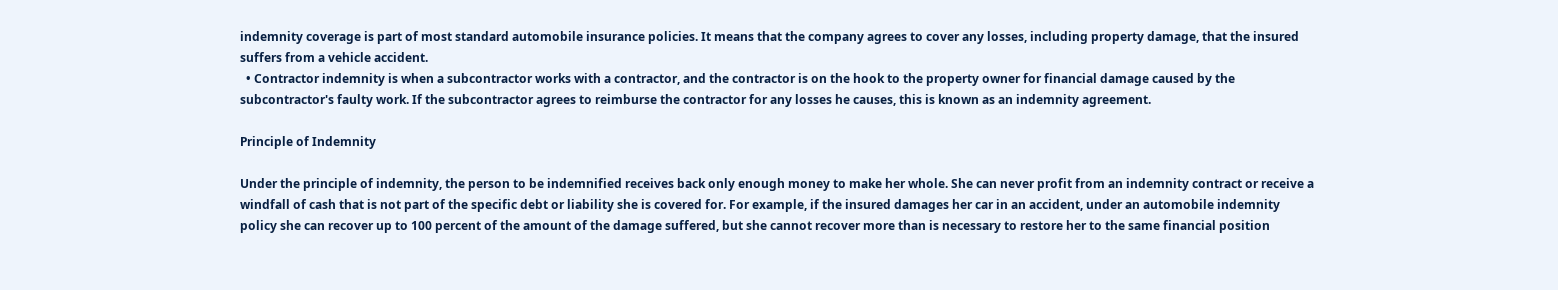indemnity coverage is part of most standard automobile insurance policies. It means that the company agrees to cover any losses, including property damage, that the insured suffers from a vehicle accident.
  • Contractor indemnity is when a subcontractor works with a contractor, and the contractor is on the hook to the property owner for financial damage caused by the subcontractor's faulty work. If the subcontractor agrees to reimburse the contractor for any losses he causes, this is known as an indemnity agreement.

Principle of Indemnity

Under the principle of indemnity, the person to be indemnified receives back only enough money to make her whole. She can never profit from an indemnity contract or receive a windfall of cash that is not part of the specific debt or liability she is covered for. For example, if the insured damages her car in an accident, under an automobile indemnity policy she can recover up to 100 percent of the amount of the damage suffered, but she cannot recover more than is necessary to restore her to the same financial position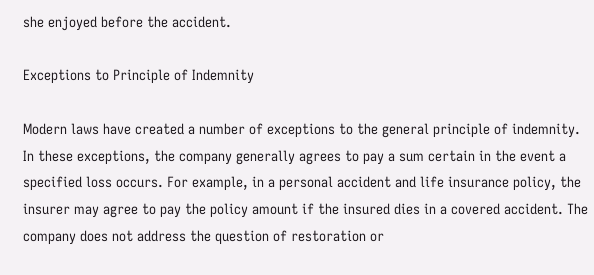she enjoyed before the accident.

Exceptions to Principle of Indemnity

Modern laws have created a number of exceptions to the general principle of indemnity. In these exceptions, the company generally agrees to pay a sum certain in the event a specified loss occurs. For example, in a personal accident and life insurance policy, the insurer may agree to pay the policy amount if the insured dies in a covered accident. The company does not address the question of restoration or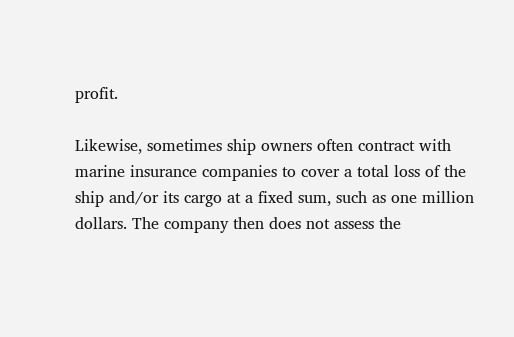profit.

Likewise, sometimes ship owners often contract with marine insurance companies to cover a total loss of the ship and/or its cargo at a fixed sum, such as one million dollars. The company then does not assess the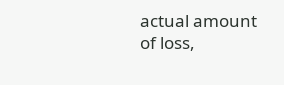actual amount of loss,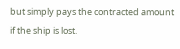but simply pays the contracted amount if the ship is lost.